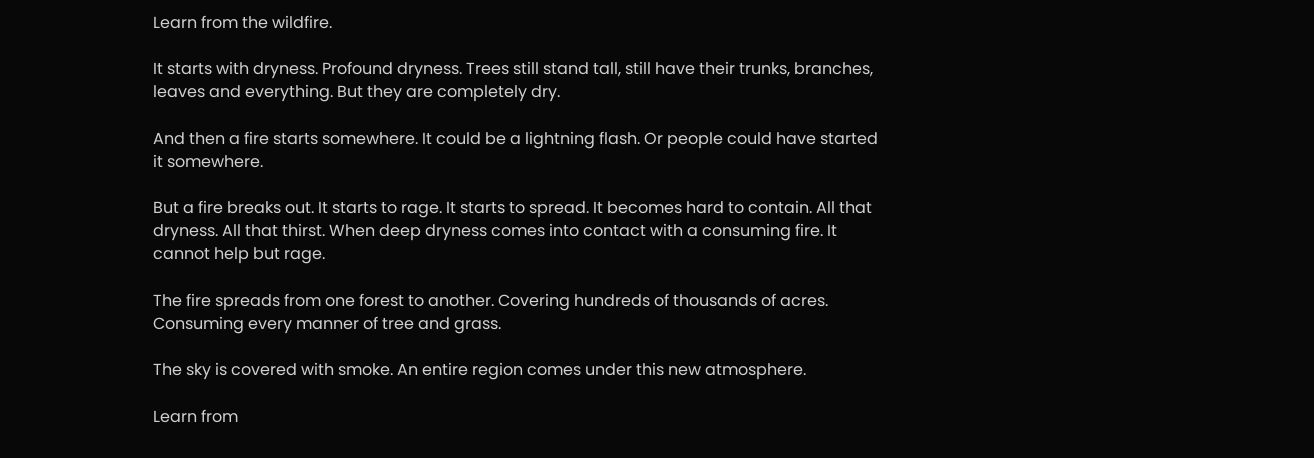Learn from the wildfire.

It starts with dryness. Profound dryness. Trees still stand tall, still have their trunks, branches, leaves and everything. But they are completely dry.

And then a fire starts somewhere. It could be a lightning flash. Or people could have started it somewhere.

But a fire breaks out. It starts to rage. It starts to spread. It becomes hard to contain. All that dryness. All that thirst. When deep dryness comes into contact with a consuming fire. It cannot help but rage.

The fire spreads from one forest to another. Covering hundreds of thousands of acres. Consuming every manner of tree and grass.

The sky is covered with smoke. An entire region comes under this new atmosphere.

Learn from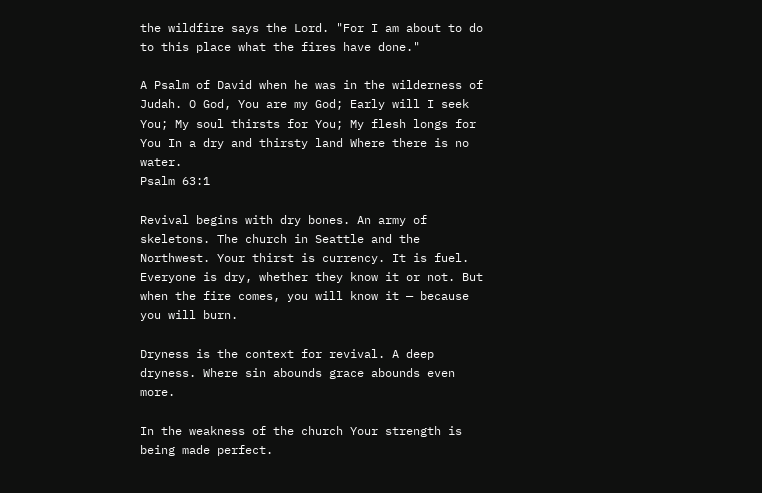the wildfire says the Lord. "For I am about to do to this place what the fires have done."

A Psalm of David when he was in the wilderness of Judah. O God, You are my God; Early will I seek You; My soul thirsts for You; My flesh longs for You In a dry and thirsty land Where there is no water.
Psalm 63:1

Revival begins with dry bones. An army of skeletons. The church in Seattle and the Northwest. Your thirst is currency. It is fuel. Everyone is dry, whether they know it or not. But when the fire comes, you will know it — because you will burn.

Dryness is the context for revival. A deep dryness. Where sin abounds grace abounds even more.

In the weakness of the church Your strength is being made perfect.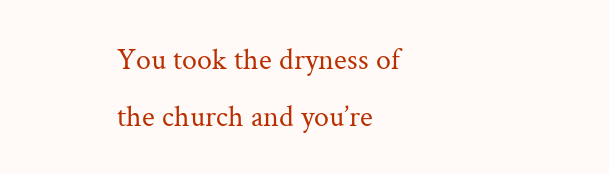You took the dryness of the church and you’re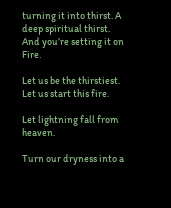turning it into thirst. A deep spiritual thirst. And you’re setting it on Fire.

Let us be the thirstiest. Let us start this fire.

Let lightning fall from heaven.

Turn our dryness into a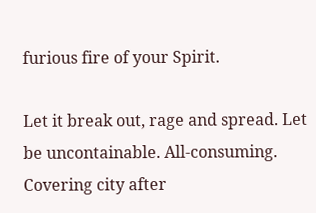furious fire of your Spirit.

Let it break out, rage and spread. Let be uncontainable. All-consuming. Covering city after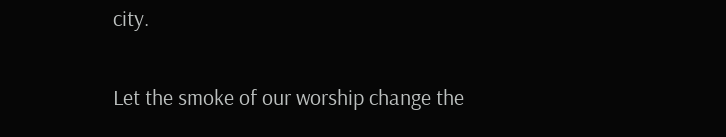city.

Let the smoke of our worship change the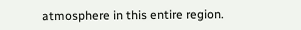atmosphere in this entire region.